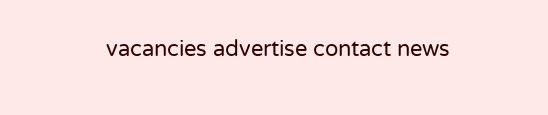vacancies advertise contact news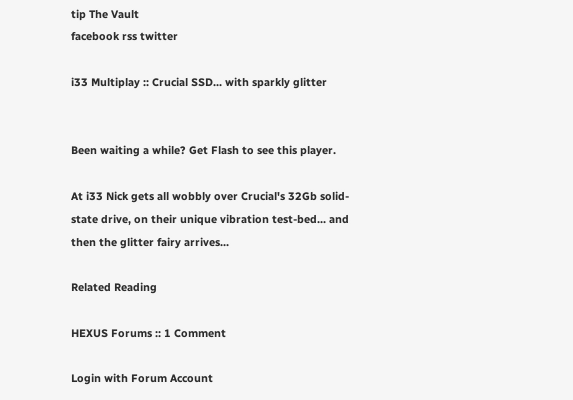tip The Vault
facebook rss twitter

i33 Multiplay :: Crucial SSD... with sparkly glitter


Been waiting a while? Get Flash to see this player.

At i33 Nick gets all wobbly over Crucial's 32Gb solid-state drive, on their unique vibration test-bed... and then the glitter fairy arrives...

Related Reading

HEXUS Forums :: 1 Comment

Login with Forum Account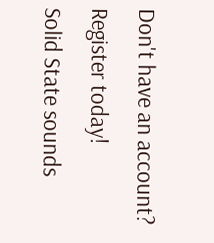Don't have an account? Register today!
Solid State sounds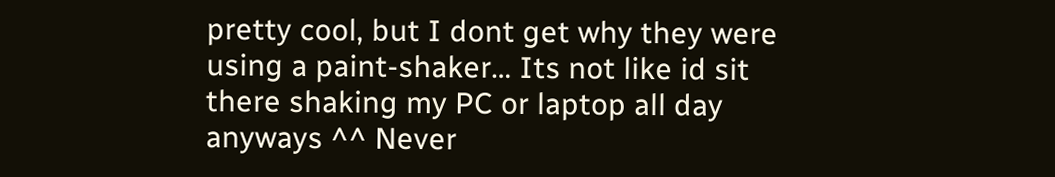pretty cool, but I dont get why they were using a paint-shaker… Its not like id sit there shaking my PC or laptop all day anyways ^^ Never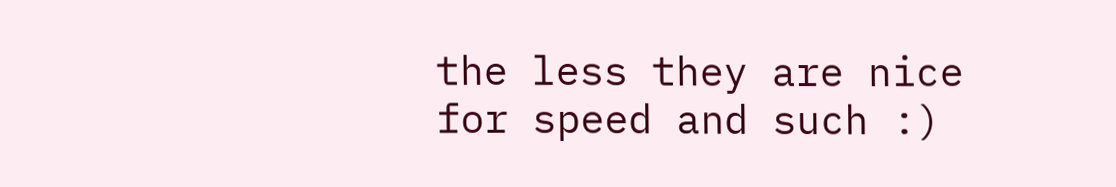the less they are nice for speed and such :)